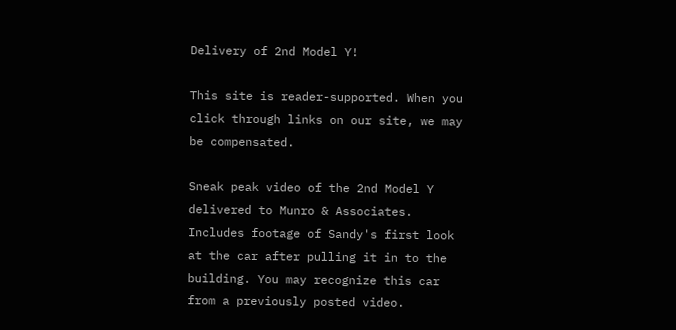Delivery of 2nd Model Y!

This site is reader-supported. When you click through links on our site, we may be compensated.

Sneak peak video of the 2nd Model Y delivered to Munro & Associates. Includes footage of Sandy's first look at the car after pulling it in to the building. You may recognize this car from a previously posted video.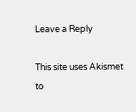Leave a Reply

This site uses Akismet to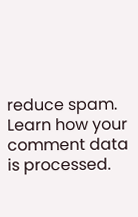reduce spam. Learn how your comment data is processed.